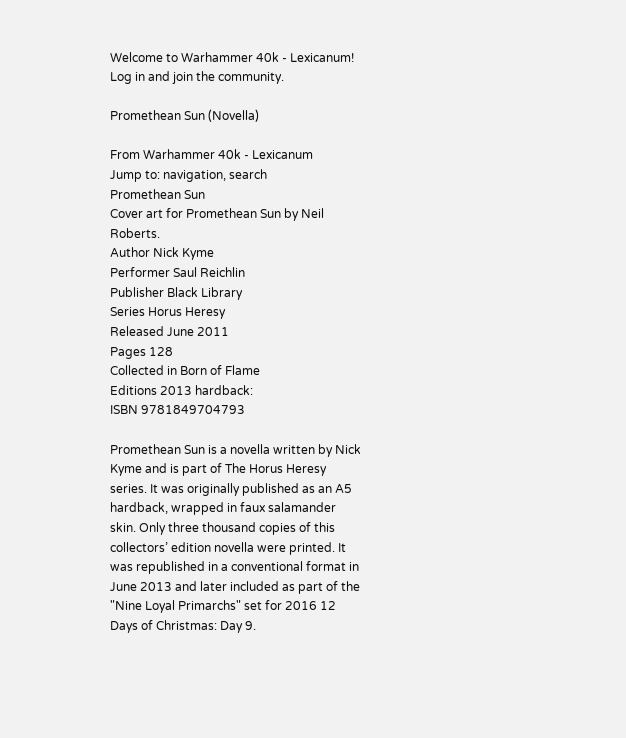Welcome to Warhammer 40k - Lexicanum! Log in and join the community.

Promethean Sun (Novella)

From Warhammer 40k - Lexicanum
Jump to: navigation, search
Promethean Sun
Cover art for Promethean Sun by Neil Roberts.
Author Nick Kyme
Performer Saul Reichlin
Publisher Black Library
Series Horus Heresy
Released June 2011
Pages 128
Collected in Born of Flame
Editions 2013 hardback:
ISBN 9781849704793

Promethean Sun is a novella written by Nick Kyme and is part of The Horus Heresy series. It was originally published as an A5 hardback, wrapped in faux salamander skin. Only three thousand copies of this collectors’ edition novella were printed. It was republished in a conventional format in June 2013 and later included as part of the "Nine Loyal Primarchs" set for 2016 12 Days of Christmas: Day 9.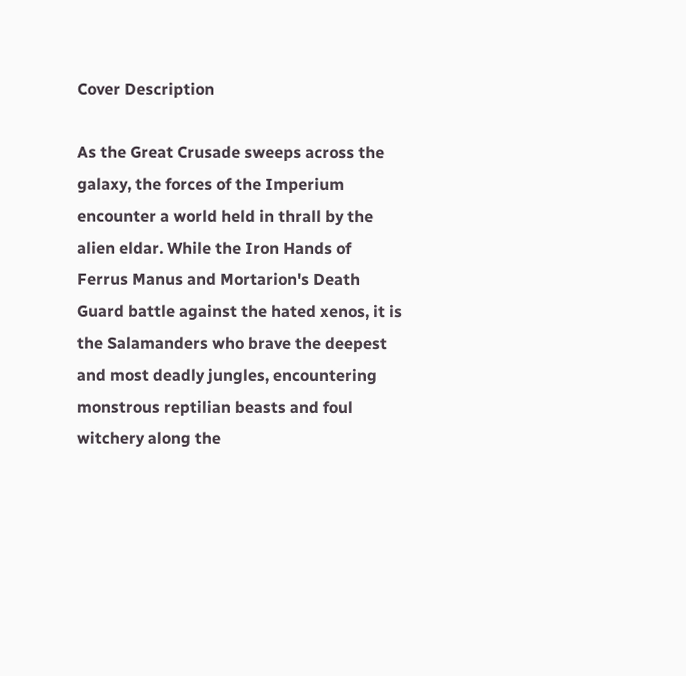Cover Description

As the Great Crusade sweeps across the galaxy, the forces of the Imperium encounter a world held in thrall by the alien eldar. While the Iron Hands of Ferrus Manus and Mortarion's Death Guard battle against the hated xenos, it is the Salamanders who brave the deepest and most deadly jungles, encountering monstrous reptilian beasts and foul witchery along the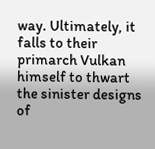way. Ultimately, it falls to their primarch Vulkan himself to thwart the sinister designs of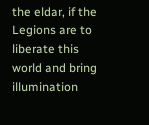the eldar, if the Legions are to liberate this world and bring illumination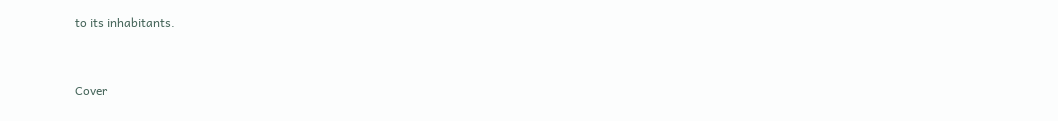to its inhabitants.


Cover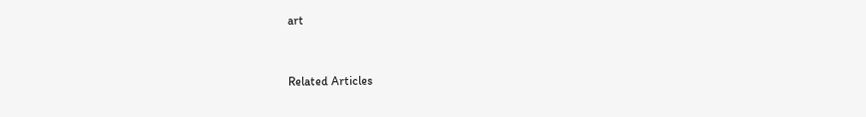art


Related Articles